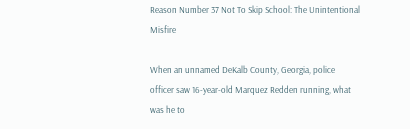Reason Number 37 Not To Skip School: The Unintentional Misfire

When an unnamed DeKalb County, Georgia, police officer saw 16-year-old Marquez Redden running, what was he to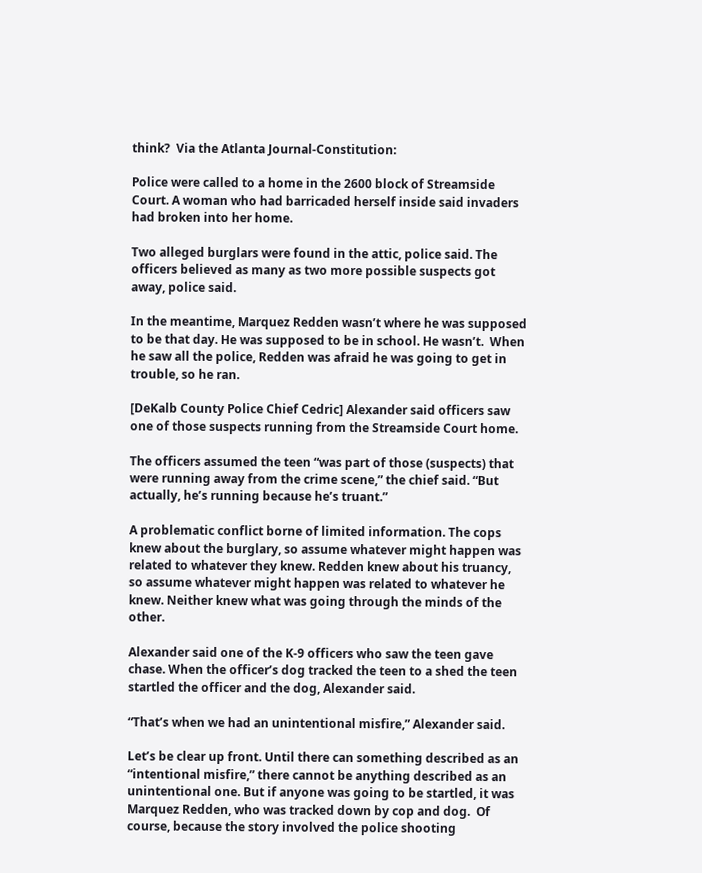think?  Via the Atlanta Journal-Constitution:

Police were called to a home in the 2600 block of Streamside Court. A woman who had barricaded herself inside said invaders had broken into her home.

Two alleged burglars were found in the attic, police said. The officers believed as many as two more possible suspects got away, police said.

In the meantime, Marquez Redden wasn’t where he was supposed to be that day. He was supposed to be in school. He wasn’t.  When he saw all the police, Redden was afraid he was going to get in trouble, so he ran.

[DeKalb County Police Chief Cedric] Alexander said officers saw one of those suspects running from the Streamside Court home.

The officers assumed the teen “was part of those (suspects) that were running away from the crime scene,” the chief said. “But actually, he’s running because he’s truant.”

A problematic conflict borne of limited information. The cops knew about the burglary, so assume whatever might happen was related to whatever they knew. Redden knew about his truancy, so assume whatever might happen was related to whatever he knew. Neither knew what was going through the minds of the other.

Alexander said one of the K-9 officers who saw the teen gave chase. When the officer’s dog tracked the teen to a shed the teen startled the officer and the dog, Alexander said.

“That’s when we had an unintentional misfire,” Alexander said.

Let’s be clear up front. Until there can something described as an “intentional misfire,” there cannot be anything described as an unintentional one. But if anyone was going to be startled, it was Marquez Redden, who was tracked down by cop and dog.  Of course, because the story involved the police shooting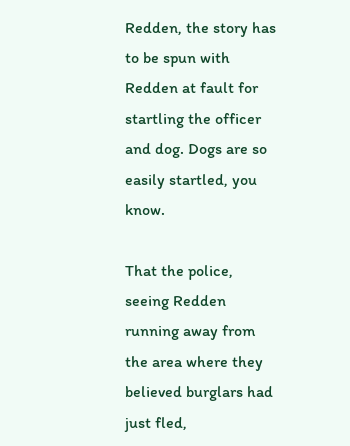Redden, the story has to be spun with Redden at fault for startling the officer and dog. Dogs are so easily startled, you know.

That the police, seeing Redden running away from the area where they believed burglars had just fled,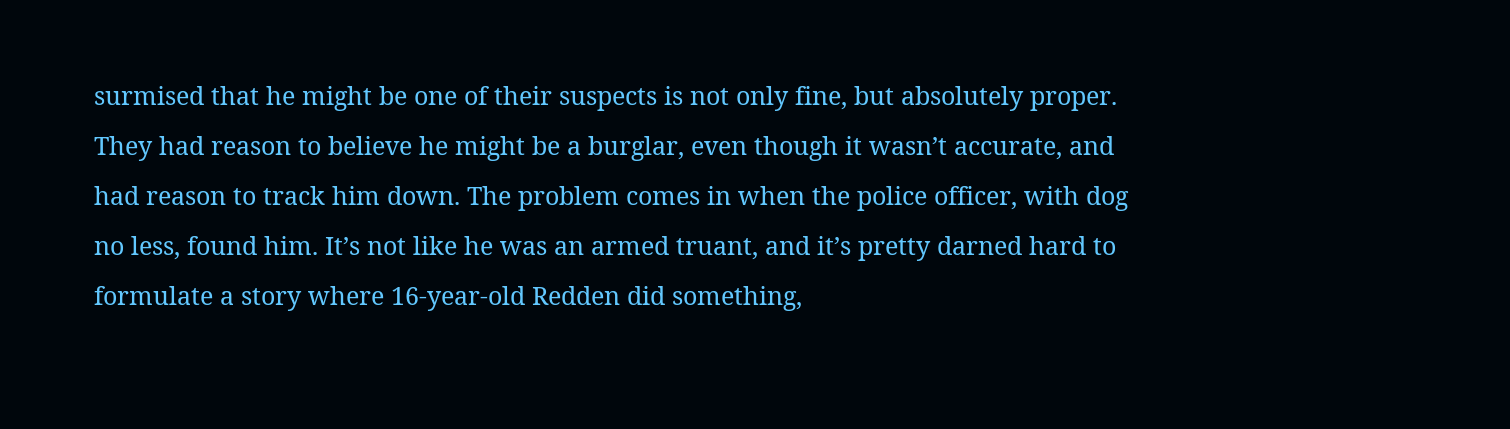surmised that he might be one of their suspects is not only fine, but absolutely proper. They had reason to believe he might be a burglar, even though it wasn’t accurate, and had reason to track him down. The problem comes in when the police officer, with dog no less, found him. It’s not like he was an armed truant, and it’s pretty darned hard to formulate a story where 16-year-old Redden did something,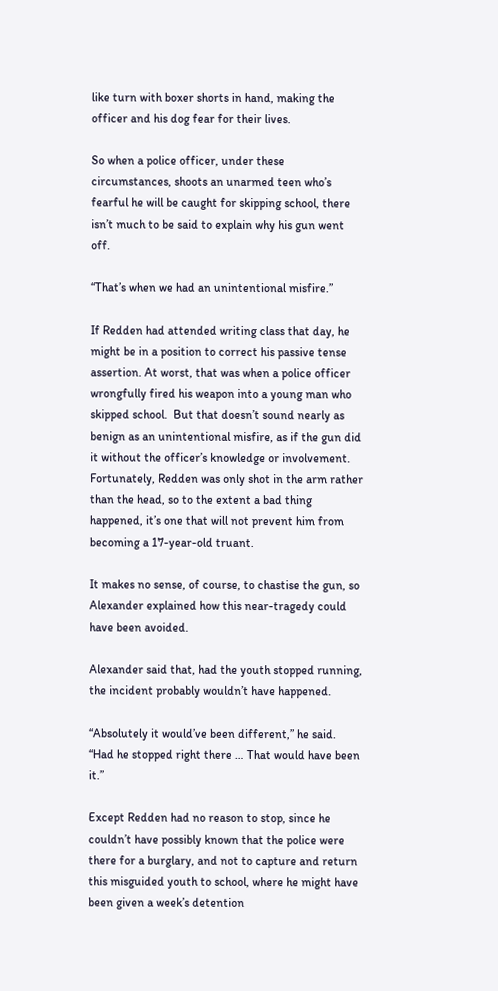like turn with boxer shorts in hand, making the officer and his dog fear for their lives.

So when a police officer, under these circumstances, shoots an unarmed teen who’s fearful he will be caught for skipping school, there isn’t much to be said to explain why his gun went off.

“That’s when we had an unintentional misfire.”

If Redden had attended writing class that day, he might be in a position to correct his passive tense assertion. At worst, that was when a police officer wrongfully fired his weapon into a young man who skipped school.  But that doesn’t sound nearly as benign as an unintentional misfire, as if the gun did it without the officer’s knowledge or involvement.  Fortunately, Redden was only shot in the arm rather than the head, so to the extent a bad thing happened, it’s one that will not prevent him from becoming a 17-year-old truant.

It makes no sense, of course, to chastise the gun, so Alexander explained how this near-tragedy could have been avoided.

Alexander said that, had the youth stopped running, the incident probably wouldn’t have happened.

“Absolutely it would’ve been different,” he said. “Had he stopped right there … That would have been it.”

Except Redden had no reason to stop, since he couldn’t have possibly known that the police were there for a burglary, and not to capture and return this misguided youth to school, where he might have been given a week’s detention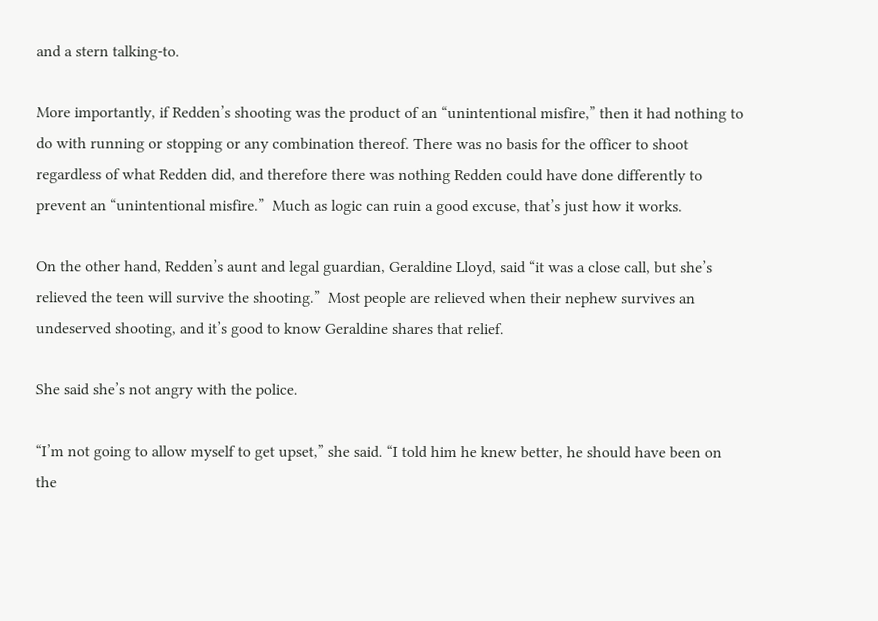and a stern talking-to.

More importantly, if Redden’s shooting was the product of an “unintentional misfire,” then it had nothing to do with running or stopping or any combination thereof. There was no basis for the officer to shoot regardless of what Redden did, and therefore there was nothing Redden could have done differently to prevent an “unintentional misfire.”  Much as logic can ruin a good excuse, that’s just how it works.

On the other hand, Redden’s aunt and legal guardian, Geraldine Lloyd, said “it was a close call, but she’s relieved the teen will survive the shooting.”  Most people are relieved when their nephew survives an undeserved shooting, and it’s good to know Geraldine shares that relief.

She said she’s not angry with the police.

“I’m not going to allow myself to get upset,” she said. “I told him he knew better, he should have been on the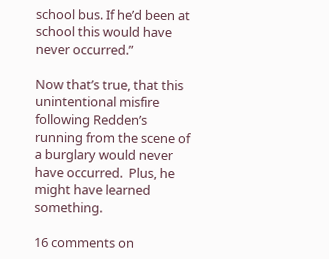school bus. If he’d been at school this would have never occurred.”

Now that’s true, that this unintentional misfire following Redden’s running from the scene of a burglary would never have occurred.  Plus, he might have learned something.

16 comments on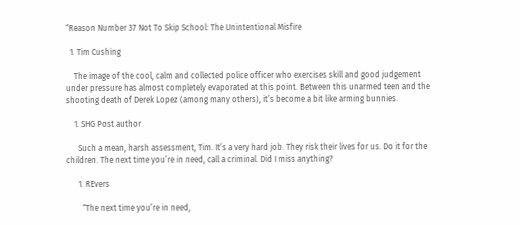“Reason Number 37 Not To Skip School: The Unintentional Misfire

  1. Tim Cushing

    The image of the cool, calm and collected police officer who exercises skill and good judgement under pressure has almost completely evaporated at this point. Between this unarmed teen and the shooting death of Derek Lopez (among many others), it’s become a bit like arming bunnies.

    1. SHG Post author

      Such a mean, harsh assessment, Tim. It’s a very hard job. They risk their lives for us. Do it for the children. The next time you’re in need, call a criminal. Did I miss anything?

      1. REvers

        “The next time you’re in need,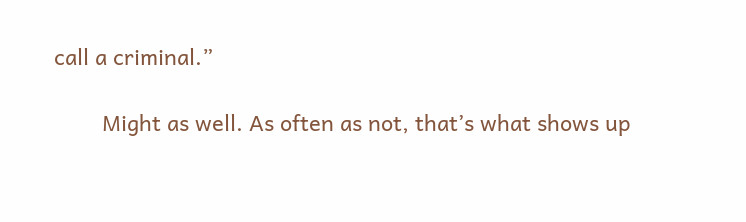call a criminal.”

        Might as well. As often as not, that’s what shows up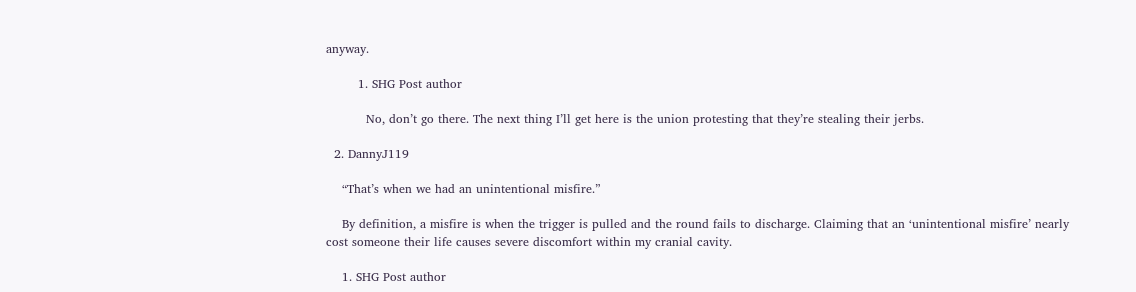anyway.

        1. SHG Post author

          No, don’t go there. The next thing I’ll get here is the union protesting that they’re stealing their jerbs.

  2. DannyJ119

    “That’s when we had an unintentional misfire.”

    By definition, a misfire is when the trigger is pulled and the round fails to discharge. Claiming that an ‘unintentional misfire’ nearly cost someone their life causes severe discomfort within my cranial cavity.

    1. SHG Post author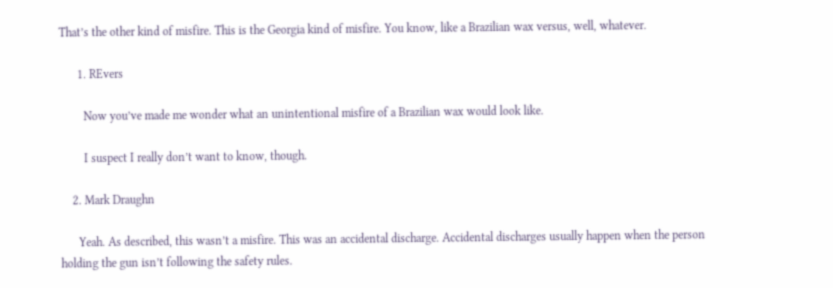That’s the other kind of misfire. This is the Georgia kind of misfire. You know, like a Brazilian wax versus, well, whatever.

      1. REvers

        Now you’ve made me wonder what an unintentional misfire of a Brazilian wax would look like.

        I suspect I really don’t want to know, though.

    2. Mark Draughn

      Yeah. As described, this wasn’t a misfire. This was an accidental discharge. Accidental discharges usually happen when the person holding the gun isn’t following the safety rules.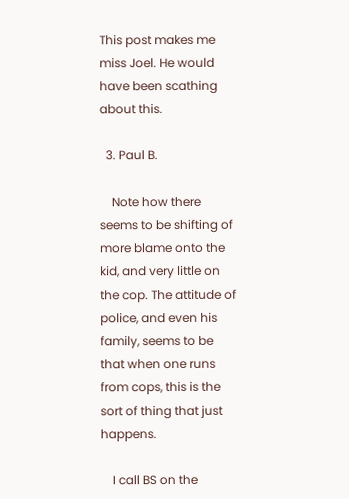This post makes me miss Joel. He would have been scathing about this.

  3. Paul B.

    Note how there seems to be shifting of more blame onto the kid, and very little on the cop. The attitude of police, and even his family, seems to be that when one runs from cops, this is the sort of thing that just happens.

    I call BS on the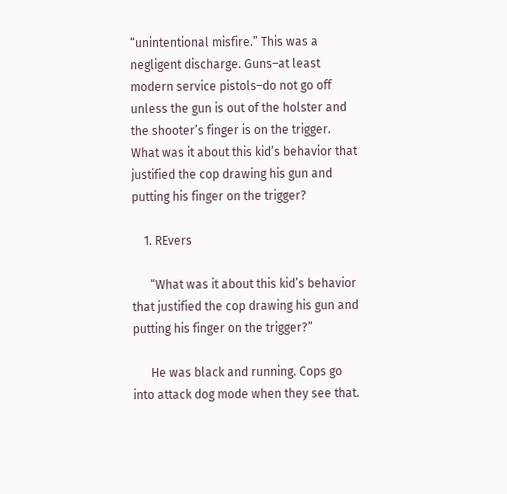“unintentional misfire.” This was a negligent discharge. Guns–at least modern service pistols–do not go off unless the gun is out of the holster and the shooter’s finger is on the trigger. What was it about this kid’s behavior that justified the cop drawing his gun and putting his finger on the trigger?

    1. REvers

      “What was it about this kid’s behavior that justified the cop drawing his gun and putting his finger on the trigger?”

      He was black and running. Cops go into attack dog mode when they see that.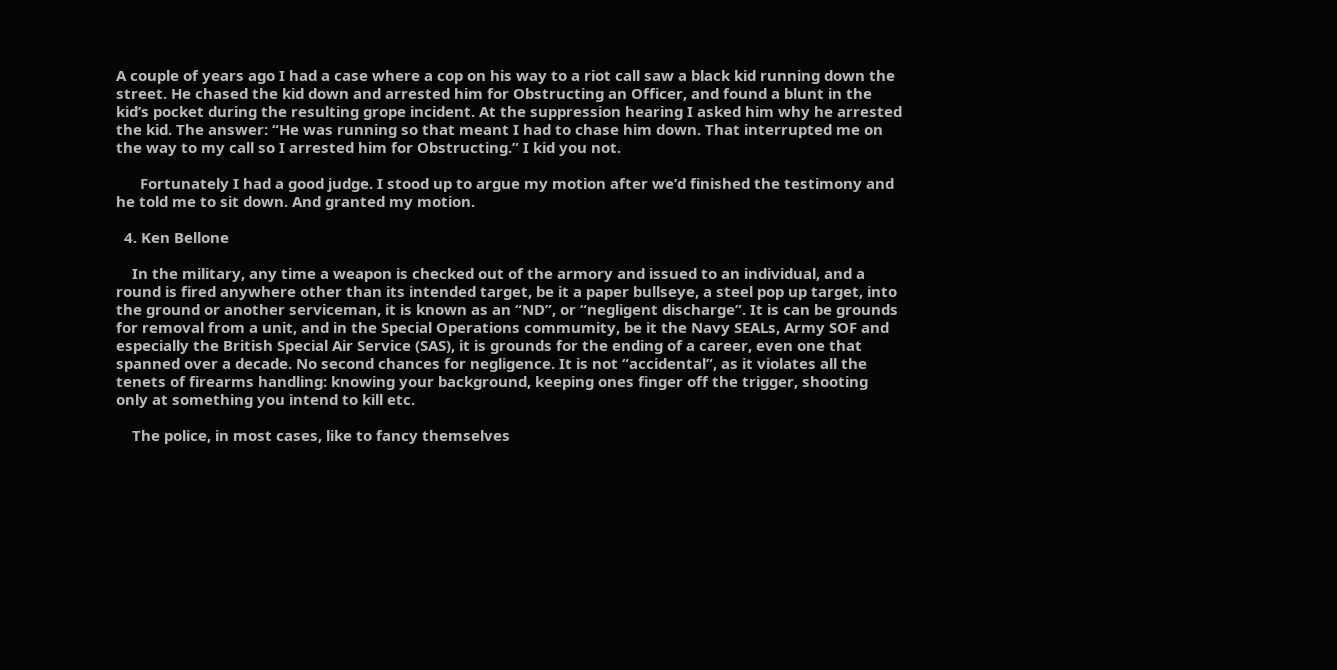A couple of years ago I had a case where a cop on his way to a riot call saw a black kid running down the street. He chased the kid down and arrested him for Obstructing an Officer, and found a blunt in the kid’s pocket during the resulting grope incident. At the suppression hearing I asked him why he arrested the kid. The answer: “He was running so that meant I had to chase him down. That interrupted me on the way to my call so I arrested him for Obstructing.” I kid you not.

      Fortunately I had a good judge. I stood up to argue my motion after we’d finished the testimony and he told me to sit down. And granted my motion.

  4. Ken Bellone

    In the military, any time a weapon is checked out of the armory and issued to an individual, and a round is fired anywhere other than its intended target, be it a paper bullseye, a steel pop up target, into the ground or another serviceman, it is known as an “ND”, or “negligent discharge”. It is can be grounds for removal from a unit, and in the Special Operations commumity, be it the Navy SEALs, Army SOF and especially the British Special Air Service (SAS), it is grounds for the ending of a career, even one that spanned over a decade. No second chances for negligence. It is not “accidental”, as it violates all the tenets of firearms handling: knowing your background, keeping ones finger off the trigger, shooting only at something you intend to kill etc.

    The police, in most cases, like to fancy themselves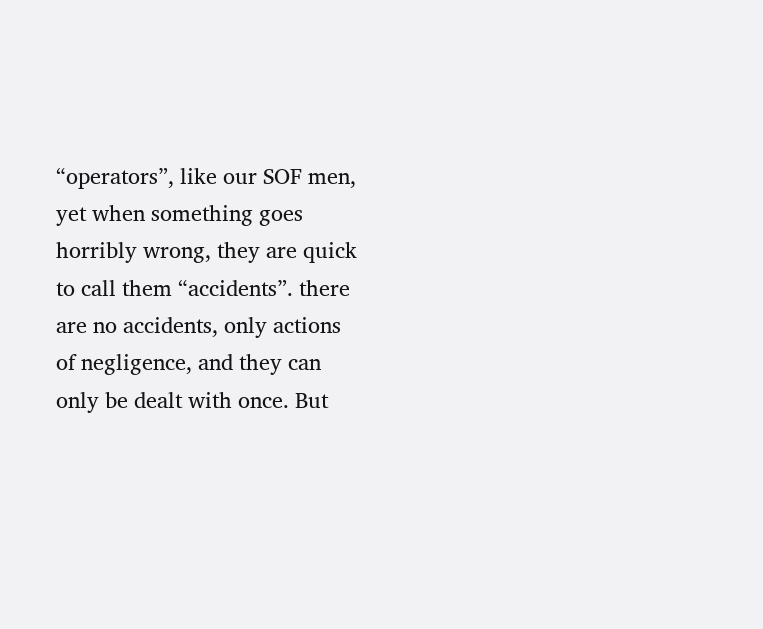“operators”, like our SOF men, yet when something goes horribly wrong, they are quick to call them “accidents”. there are no accidents, only actions of negligence, and they can only be dealt with once. But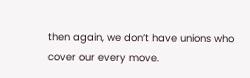then again, we don’t have unions who cover our every move.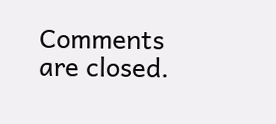Comments are closed.